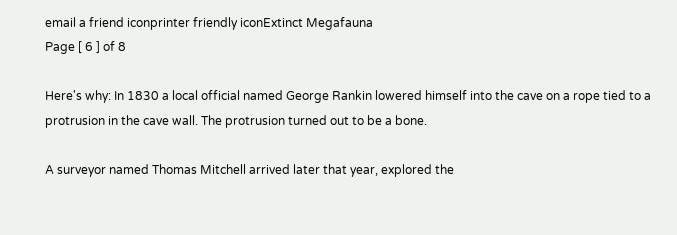email a friend iconprinter friendly iconExtinct Megafauna
Page [ 6 ] of 8

Here's why: In 1830 a local official named George Rankin lowered himself into the cave on a rope tied to a protrusion in the cave wall. The protrusion turned out to be a bone.

A surveyor named Thomas Mitchell arrived later that year, explored the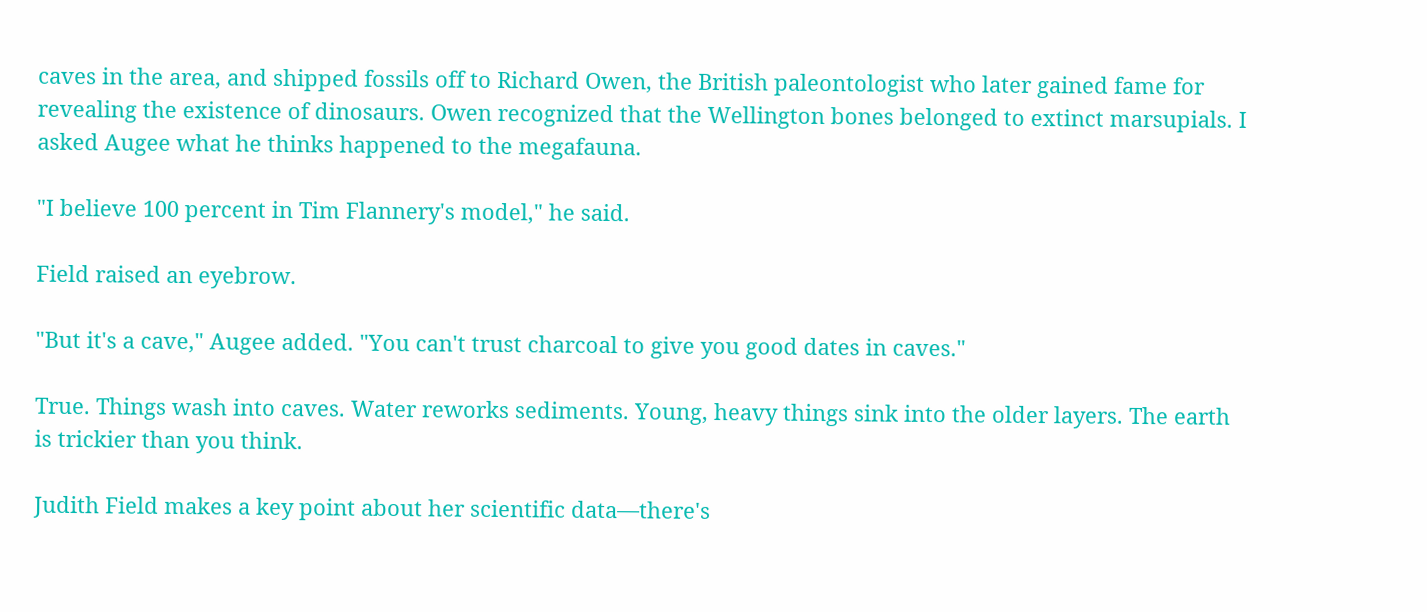caves in the area, and shipped fossils off to Richard Owen, the British paleontologist who later gained fame for revealing the existence of dinosaurs. Owen recognized that the Wellington bones belonged to extinct marsupials. I asked Augee what he thinks happened to the megafauna.

"I believe 100 percent in Tim Flannery's model," he said.

Field raised an eyebrow.

"But it's a cave," Augee added. "You can't trust charcoal to give you good dates in caves."

True. Things wash into caves. Water reworks sediments. Young, heavy things sink into the older layers. The earth is trickier than you think.

Judith Field makes a key point about her scientific data—there's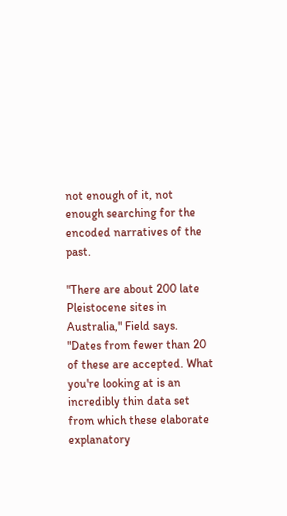not enough of it, not enough searching for the encoded narratives of the past.

"There are about 200 late Pleistocene sites in Australia," Field says. "Dates from fewer than 20 of these are accepted. What you're looking at is an incredibly thin data set from which these elaborate explanatory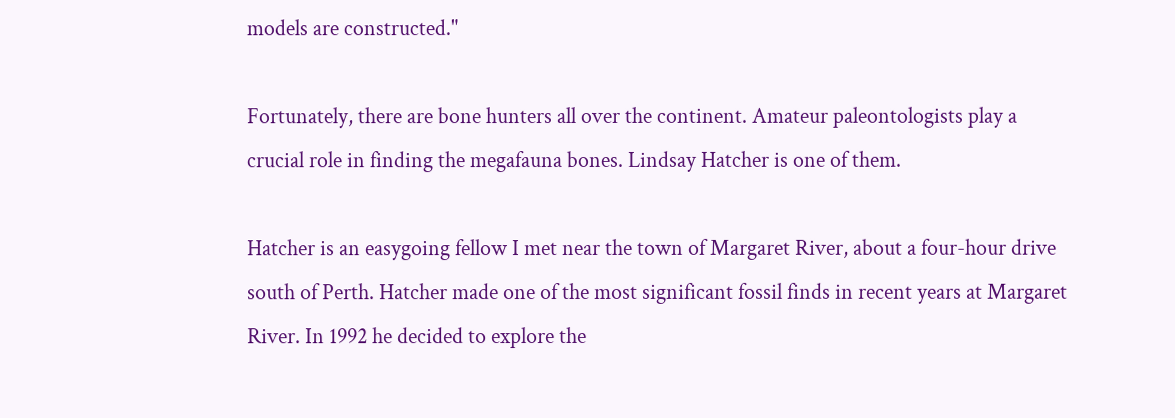models are constructed."

Fortunately, there are bone hunters all over the continent. Amateur paleontologists play a crucial role in finding the megafauna bones. Lindsay Hatcher is one of them.

Hatcher is an easygoing fellow I met near the town of Margaret River, about a four-hour drive south of Perth. Hatcher made one of the most significant fossil finds in recent years at Margaret River. In 1992 he decided to explore the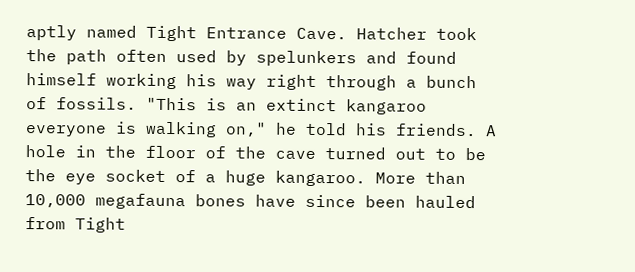aptly named Tight Entrance Cave. Hatcher took the path often used by spelunkers and found himself working his way right through a bunch of fossils. "This is an extinct kangaroo everyone is walking on," he told his friends. A hole in the floor of the cave turned out to be the eye socket of a huge kangaroo. More than 10,000 megafauna bones have since been hauled from Tight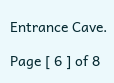Entrance Cave.

Page [ 6 ] of 8